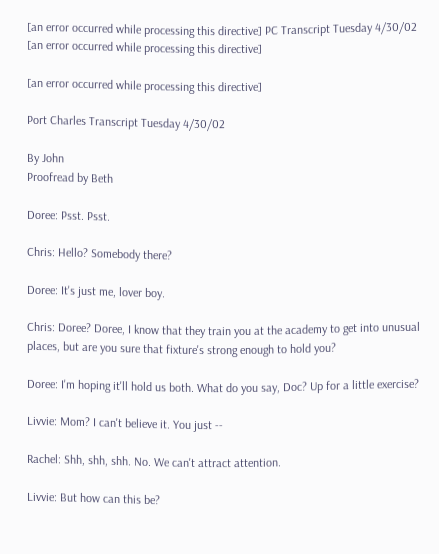[an error occurred while processing this directive] PC Transcript Tuesday 4/30/02 [an error occurred while processing this directive]

[an error occurred while processing this directive]

Port Charles Transcript Tuesday 4/30/02

By John
Proofread by Beth

Doree: Psst. Psst.

Chris: Hello? Somebody there?

Doree: It's just me, lover boy.

Chris: Doree? Doree, I know that they train you at the academy to get into unusual places, but are you sure that fixture's strong enough to hold you?

Doree: I'm hoping it'll hold us both. What do you say, Doc? Up for a little exercise?

Livvie: Mom? I can't believe it. You just --

Rachel: Shh, shh, shh. No. We can't attract attention.

Livvie: But how can this be?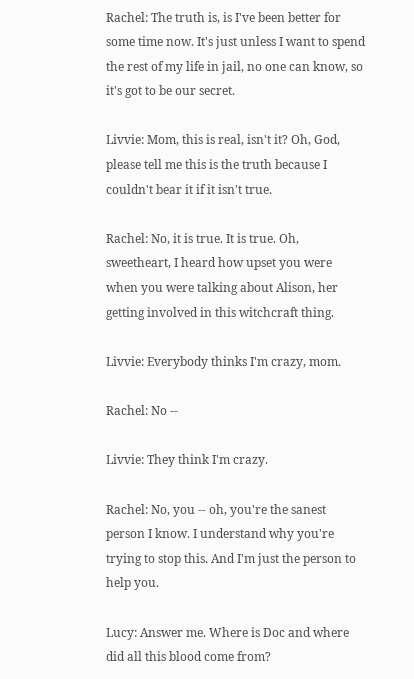Rachel: The truth is, is I've been better for some time now. It's just unless I want to spend the rest of my life in jail, no one can know, so it's got to be our secret.

Livvie: Mom, this is real, isn't it? Oh, God, please tell me this is the truth because I couldn't bear it if it isn't true.

Rachel: No, it is true. It is true. Oh, sweetheart, I heard how upset you were when you were talking about Alison, her getting involved in this witchcraft thing.

Livvie: Everybody thinks I'm crazy, mom.

Rachel: No --

Livvie: They think I'm crazy.

Rachel: No, you -- oh, you're the sanest person I know. I understand why you're trying to stop this. And I'm just the person to help you.

Lucy: Answer me. Where is Doc and where did all this blood come from?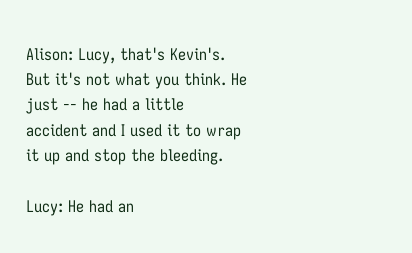Alison: Lucy, that's Kevin's. But it's not what you think. He just -- he had a little accident and I used it to wrap it up and stop the bleeding.

Lucy: He had an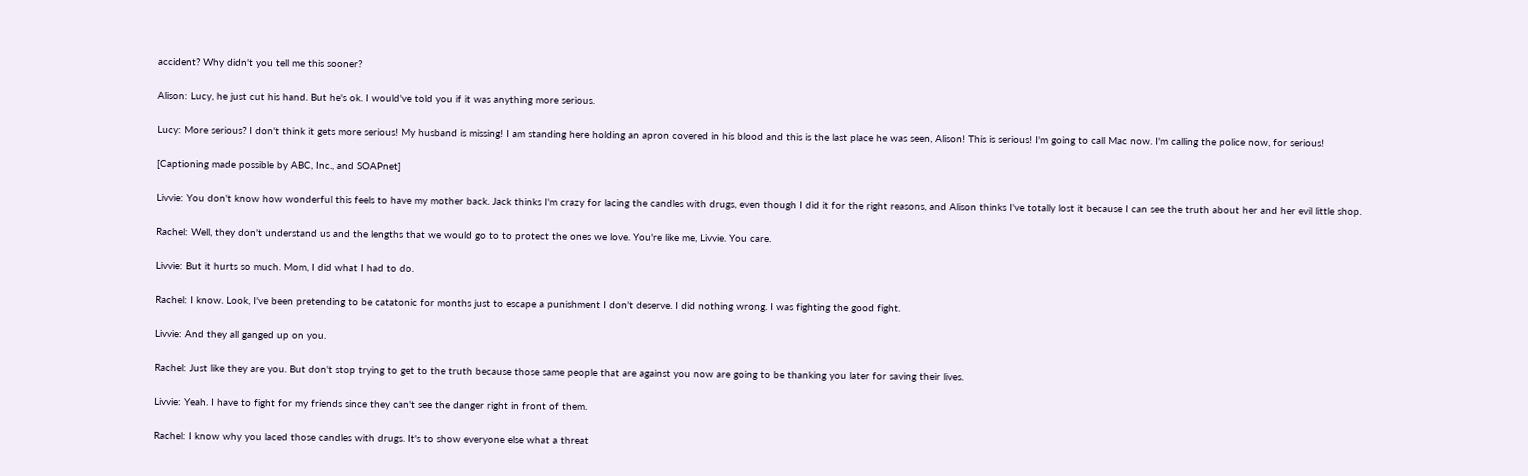accident? Why didn't you tell me this sooner?

Alison: Lucy, he just cut his hand. But he's ok. I would've told you if it was anything more serious.

Lucy: More serious? I don't think it gets more serious! My husband is missing! I am standing here holding an apron covered in his blood and this is the last place he was seen, Alison! This is serious! I'm going to call Mac now. I'm calling the police now, for serious!

[Captioning made possible by ABC, Inc., and SOAPnet]

Livvie: You don't know how wonderful this feels to have my mother back. Jack thinks I'm crazy for lacing the candles with drugs, even though I did it for the right reasons, and Alison thinks I've totally lost it because I can see the truth about her and her evil little shop.

Rachel: Well, they don't understand us and the lengths that we would go to to protect the ones we love. You're like me, Livvie. You care.

Livvie: But it hurts so much. Mom, I did what I had to do.

Rachel: I know. Look, I've been pretending to be catatonic for months just to escape a punishment I don't deserve. I did nothing wrong. I was fighting the good fight.

Livvie: And they all ganged up on you.

Rachel: Just like they are you. But don't stop trying to get to the truth because those same people that are against you now are going to be thanking you later for saving their lives.

Livvie: Yeah. I have to fight for my friends since they can't see the danger right in front of them.

Rachel: I know why you laced those candles with drugs. It's to show everyone else what a threat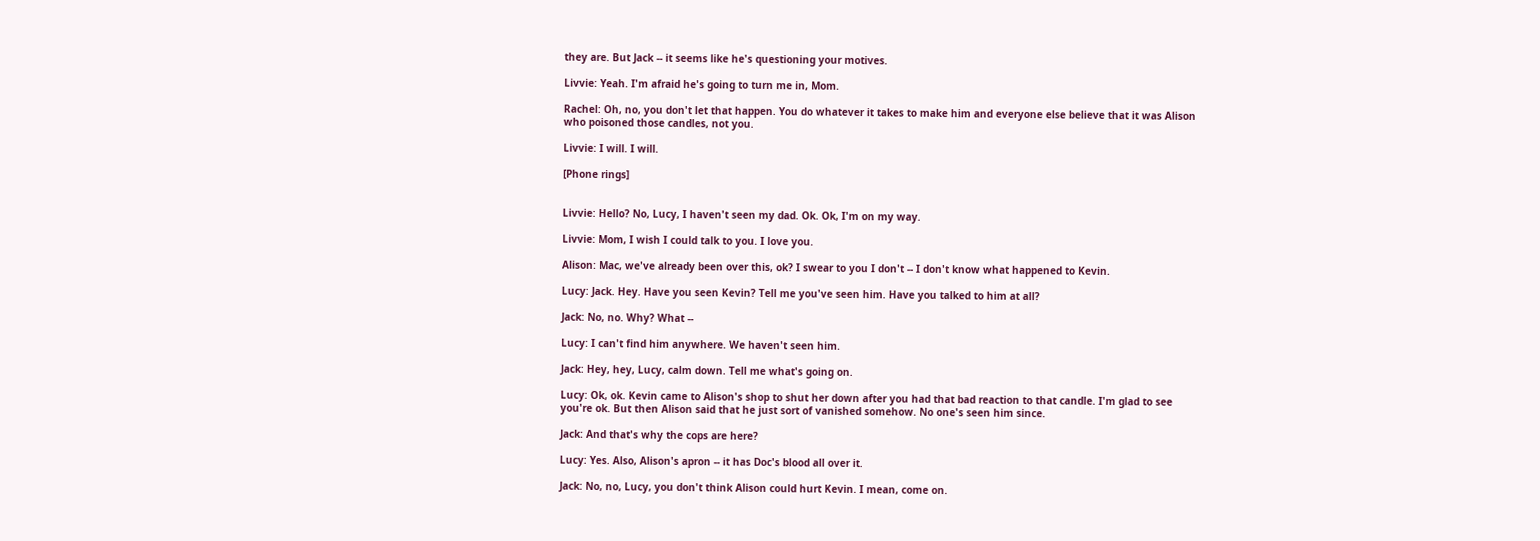they are. But Jack -- it seems like he's questioning your motives.

Livvie: Yeah. I'm afraid he's going to turn me in, Mom.

Rachel: Oh, no, you don't let that happen. You do whatever it takes to make him and everyone else believe that it was Alison who poisoned those candles, not you.

Livvie: I will. I will.

[Phone rings]


Livvie: Hello? No, Lucy, I haven't seen my dad. Ok. Ok, I'm on my way.

Livvie: Mom, I wish I could talk to you. I love you.

Alison: Mac, we've already been over this, ok? I swear to you I don't -- I don't know what happened to Kevin.

Lucy: Jack. Hey. Have you seen Kevin? Tell me you've seen him. Have you talked to him at all?

Jack: No, no. Why? What --

Lucy: I can't find him anywhere. We haven't seen him.

Jack: Hey, hey, Lucy, calm down. Tell me what's going on.

Lucy: Ok, ok. Kevin came to Alison's shop to shut her down after you had that bad reaction to that candle. I'm glad to see you're ok. But then Alison said that he just sort of vanished somehow. No one's seen him since.

Jack: And that's why the cops are here?

Lucy: Yes. Also, Alison's apron -- it has Doc's blood all over it.

Jack: No, no, Lucy, you don't think Alison could hurt Kevin. I mean, come on.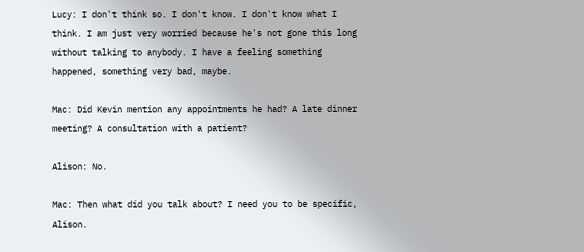Lucy: I don't think so. I don't know. I don't know what I think. I am just very worried because he's not gone this long without talking to anybody. I have a feeling something happened, something very bad, maybe.

Mac: Did Kevin mention any appointments he had? A late dinner meeting? A consultation with a patient?

Alison: No.

Mac: Then what did you talk about? I need you to be specific, Alison.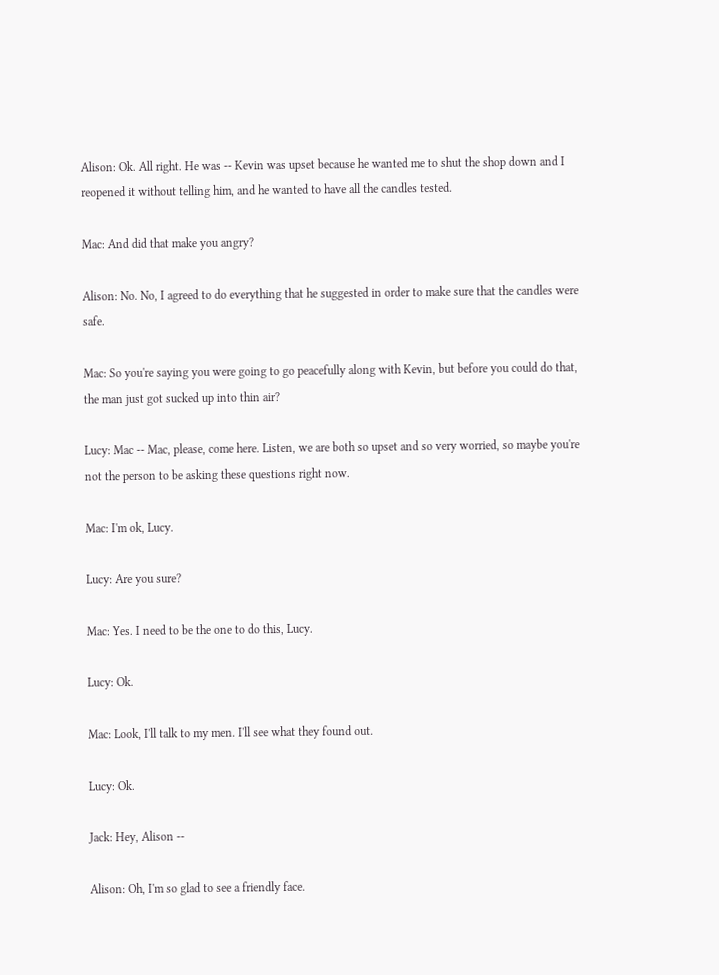Alison: Ok. All right. He was -- Kevin was upset because he wanted me to shut the shop down and I reopened it without telling him, and he wanted to have all the candles tested.

Mac: And did that make you angry?

Alison: No. No, I agreed to do everything that he suggested in order to make sure that the candles were safe.

Mac: So you're saying you were going to go peacefully along with Kevin, but before you could do that, the man just got sucked up into thin air?

Lucy: Mac -- Mac, please, come here. Listen, we are both so upset and so very worried, so maybe you're not the person to be asking these questions right now.

Mac: I'm ok, Lucy.

Lucy: Are you sure?

Mac: Yes. I need to be the one to do this, Lucy.

Lucy: Ok.

Mac: Look, I'll talk to my men. I'll see what they found out.

Lucy: Ok.

Jack: Hey, Alison --

Alison: Oh, I'm so glad to see a friendly face.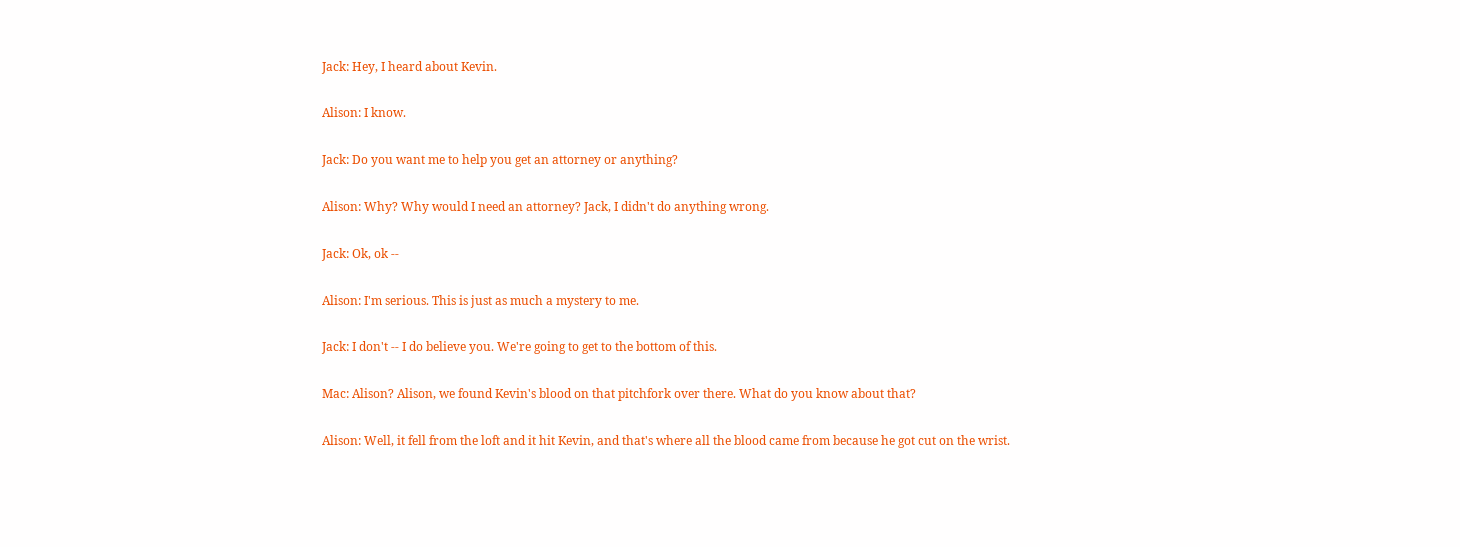Jack: Hey, I heard about Kevin.

Alison: I know.

Jack: Do you want me to help you get an attorney or anything?

Alison: Why? Why would I need an attorney? Jack, I didn't do anything wrong.

Jack: Ok, ok --

Alison: I'm serious. This is just as much a mystery to me.

Jack: I don't -- I do believe you. We're going to get to the bottom of this.

Mac: Alison? Alison, we found Kevin's blood on that pitchfork over there. What do you know about that?

Alison: Well, it fell from the loft and it hit Kevin, and that's where all the blood came from because he got cut on the wrist.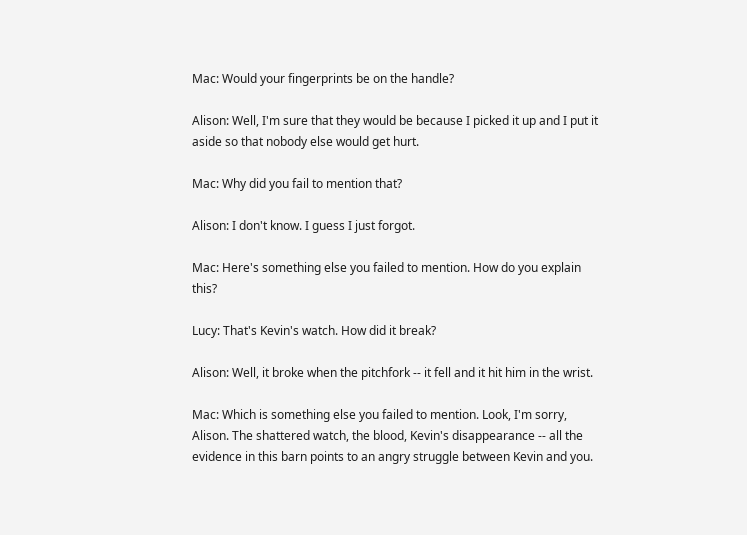Mac: Would your fingerprints be on the handle?

Alison: Well, I'm sure that they would be because I picked it up and I put it aside so that nobody else would get hurt.

Mac: Why did you fail to mention that?

Alison: I don't know. I guess I just forgot.

Mac: Here's something else you failed to mention. How do you explain this?

Lucy: That's Kevin's watch. How did it break?

Alison: Well, it broke when the pitchfork -- it fell and it hit him in the wrist.

Mac: Which is something else you failed to mention. Look, I'm sorry, Alison. The shattered watch, the blood, Kevin's disappearance -- all the evidence in this barn points to an angry struggle between Kevin and you.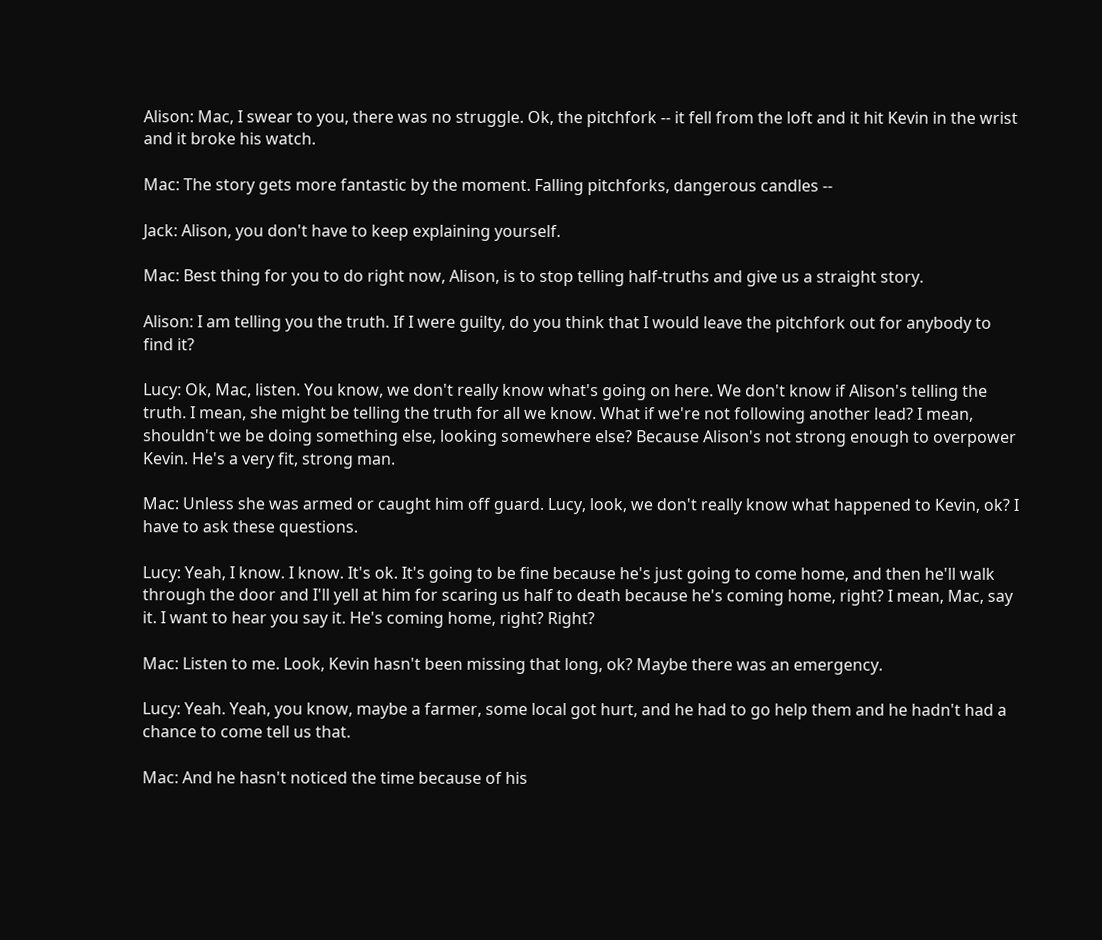Alison: Mac, I swear to you, there was no struggle. Ok, the pitchfork -- it fell from the loft and it hit Kevin in the wrist and it broke his watch.

Mac: The story gets more fantastic by the moment. Falling pitchforks, dangerous candles --

Jack: Alison, you don't have to keep explaining yourself.

Mac: Best thing for you to do right now, Alison, is to stop telling half-truths and give us a straight story.

Alison: I am telling you the truth. If I were guilty, do you think that I would leave the pitchfork out for anybody to find it?

Lucy: Ok, Mac, listen. You know, we don't really know what's going on here. We don't know if Alison's telling the truth. I mean, she might be telling the truth for all we know. What if we're not following another lead? I mean, shouldn't we be doing something else, looking somewhere else? Because Alison's not strong enough to overpower Kevin. He's a very fit, strong man.

Mac: Unless she was armed or caught him off guard. Lucy, look, we don't really know what happened to Kevin, ok? I have to ask these questions.

Lucy: Yeah, I know. I know. It's ok. It's going to be fine because he's just going to come home, and then he'll walk through the door and I'll yell at him for scaring us half to death because he's coming home, right? I mean, Mac, say it. I want to hear you say it. He's coming home, right? Right?

Mac: Listen to me. Look, Kevin hasn't been missing that long, ok? Maybe there was an emergency.

Lucy: Yeah. Yeah, you know, maybe a farmer, some local got hurt, and he had to go help them and he hadn't had a chance to come tell us that.

Mac: And he hasn't noticed the time because of his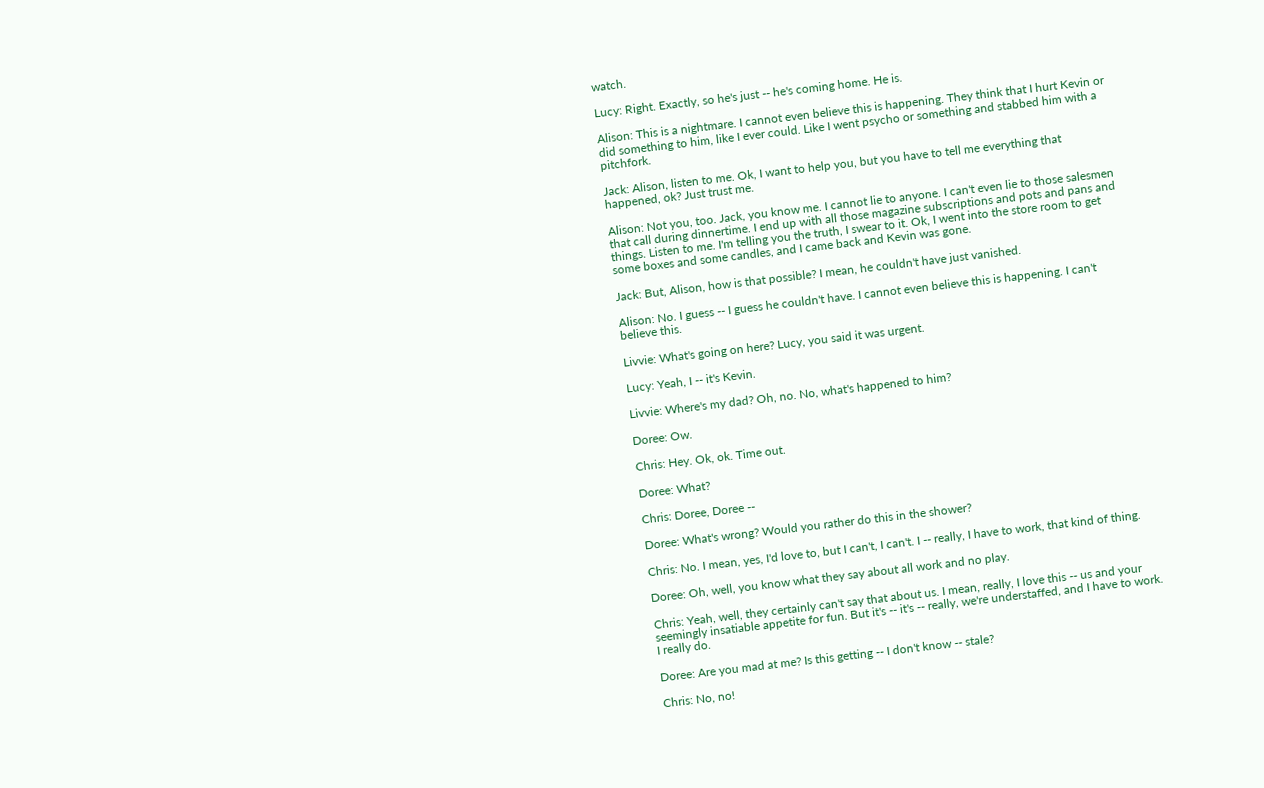watch.

Lucy: Right. Exactly, so he's just -- he's coming home. He is.

Alison: This is a nightmare. I cannot even believe this is happening. They think that I hurt Kevin or did something to him, like I ever could. Like I went psycho or something and stabbed him with a pitchfork.

Jack: Alison, listen to me. Ok, I want to help you, but you have to tell me everything that happened, ok? Just trust me.

Alison: Not you, too. Jack, you know me. I cannot lie to anyone. I can't even lie to those salesmen that call during dinnertime. I end up with all those magazine subscriptions and pots and pans and things. Listen to me. I'm telling you the truth, I swear to it. Ok, I went into the store room to get some boxes and some candles, and I came back and Kevin was gone.

Jack: But, Alison, how is that possible? I mean, he couldn't have just vanished.

Alison: No. I guess -- I guess he couldn't have. I cannot even believe this is happening. I can't believe this.

Livvie: What's going on here? Lucy, you said it was urgent.

Lucy: Yeah, I -- it's Kevin.

Livvie: Where's my dad? Oh, no. No, what's happened to him?

Doree: Ow.

Chris: Hey. Ok, ok. Time out.

Doree: What?

Chris: Doree, Doree --

Doree: What's wrong? Would you rather do this in the shower?

Chris: No. I mean, yes, I'd love to, but I can't, I can't. I -- really, I have to work, that kind of thing.

Doree: Oh, well, you know what they say about all work and no play.

Chris: Yeah, well, they certainly can't say that about us. I mean, really, I love this -- us and your seemingly insatiable appetite for fun. But it's -- it's -- really, we're understaffed, and I have to work. I really do.

Doree: Are you mad at me? Is this getting -- I don't know -- stale?

Chris: No, no!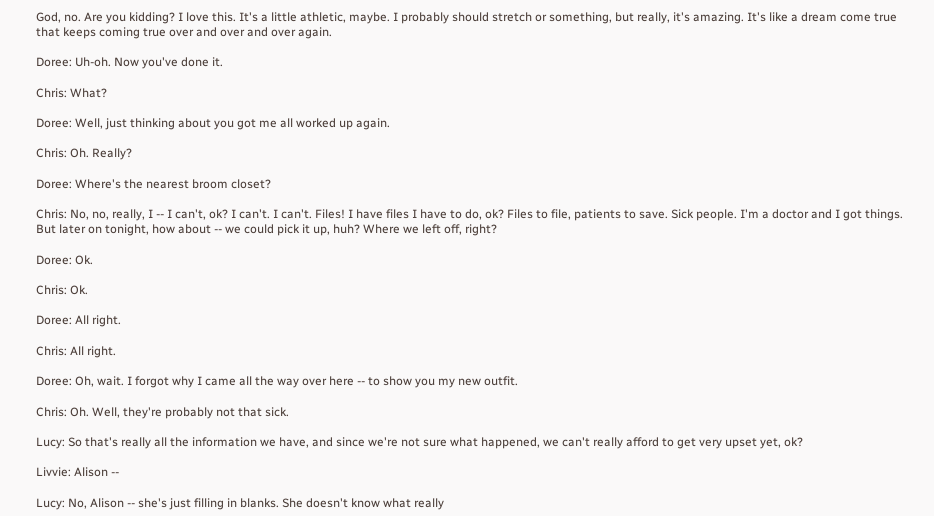God, no. Are you kidding? I love this. It's a little athletic, maybe. I probably should stretch or something, but really, it's amazing. It's like a dream come true that keeps coming true over and over and over again.

Doree: Uh-oh. Now you've done it.

Chris: What?

Doree: Well, just thinking about you got me all worked up again.

Chris: Oh. Really?

Doree: Where's the nearest broom closet?

Chris: No, no, really, I -- I can't, ok? I can't. I can't. Files! I have files I have to do, ok? Files to file, patients to save. Sick people. I'm a doctor and I got things. But later on tonight, how about -- we could pick it up, huh? Where we left off, right?

Doree: Ok.

Chris: Ok.

Doree: All right.

Chris: All right.

Doree: Oh, wait. I forgot why I came all the way over here -- to show you my new outfit.

Chris: Oh. Well, they're probably not that sick.

Lucy: So that's really all the information we have, and since we're not sure what happened, we can't really afford to get very upset yet, ok?

Livvie: Alison --

Lucy: No, Alison -- she's just filling in blanks. She doesn't know what really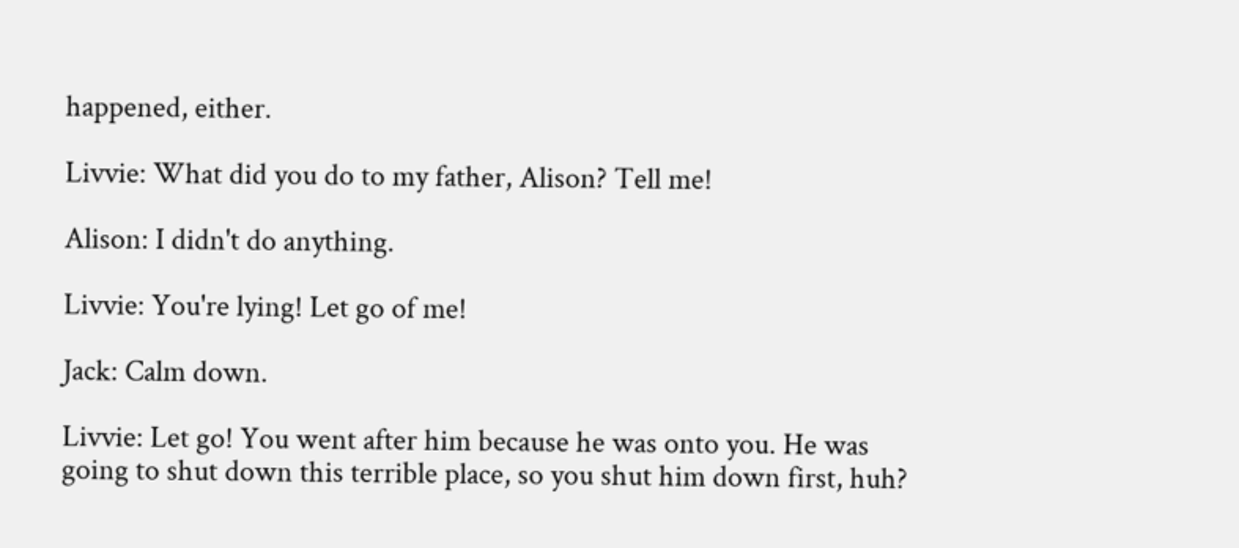happened, either.

Livvie: What did you do to my father, Alison? Tell me!

Alison: I didn't do anything.

Livvie: You're lying! Let go of me!

Jack: Calm down.

Livvie: Let go! You went after him because he was onto you. He was going to shut down this terrible place, so you shut him down first, huh?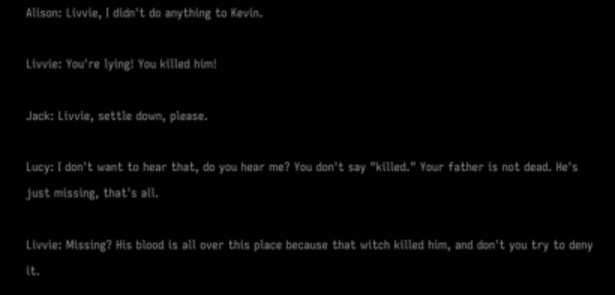Alison: Livvie, I didn't do anything to Kevin.

Livvie: You're lying! You killed him!

Jack: Livvie, settle down, please.

Lucy: I don't want to hear that, do you hear me? You don't say "killed." Your father is not dead. He's just missing, that's all.

Livvie: Missing? His blood is all over this place because that witch killed him, and don't you try to deny it.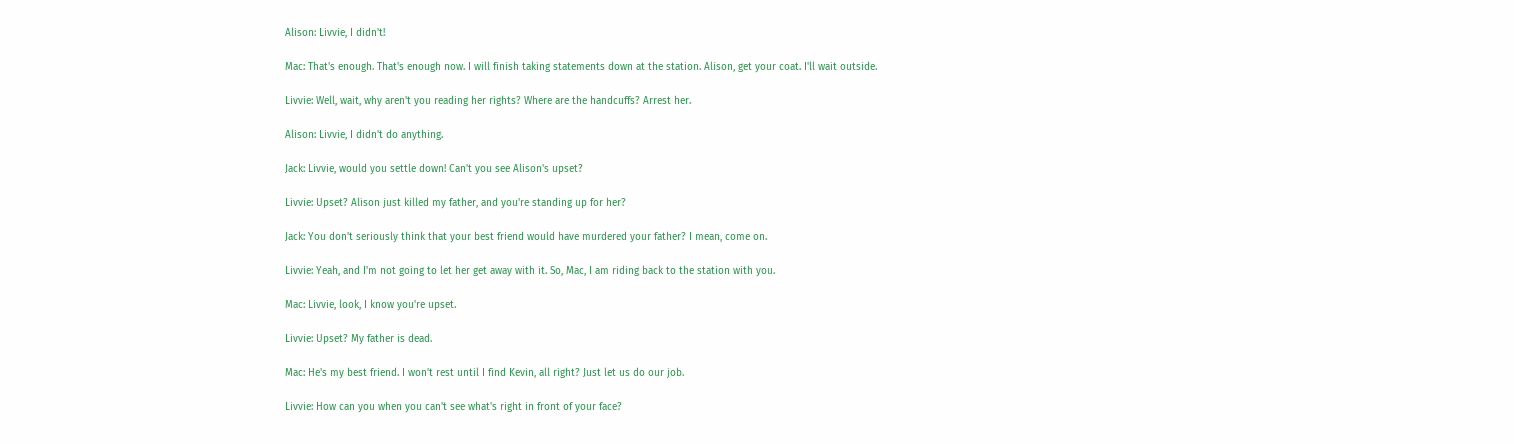Alison: Livvie, I didn't!

Mac: That's enough. That's enough now. I will finish taking statements down at the station. Alison, get your coat. I'll wait outside.

Livvie: Well, wait, why aren't you reading her rights? Where are the handcuffs? Arrest her.

Alison: Livvie, I didn't do anything.

Jack: Livvie, would you settle down! Can't you see Alison's upset?

Livvie: Upset? Alison just killed my father, and you're standing up for her?

Jack: You don't seriously think that your best friend would have murdered your father? I mean, come on.

Livvie: Yeah, and I'm not going to let her get away with it. So, Mac, I am riding back to the station with you.

Mac: Livvie, look, I know you're upset.

Livvie: Upset? My father is dead.

Mac: He's my best friend. I won't rest until I find Kevin, all right? Just let us do our job.

Livvie: How can you when you can't see what's right in front of your face?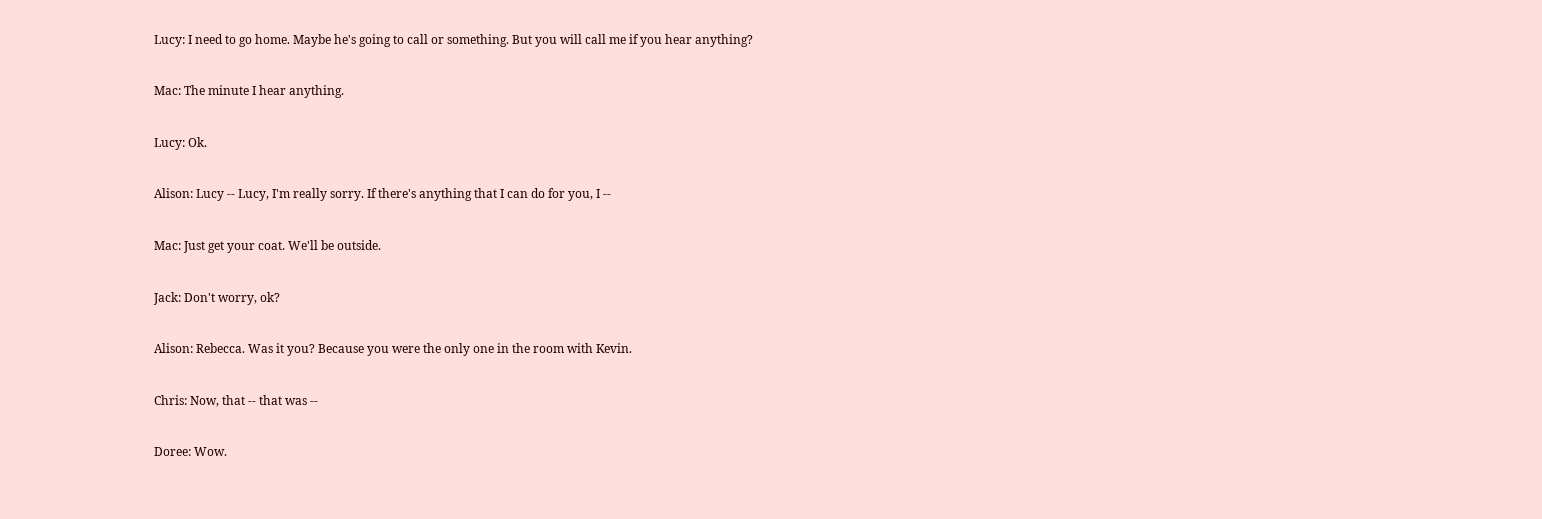Lucy: I need to go home. Maybe he's going to call or something. But you will call me if you hear anything?

Mac: The minute I hear anything.

Lucy: Ok.

Alison: Lucy -- Lucy, I'm really sorry. If there's anything that I can do for you, I --

Mac: Just get your coat. We'll be outside.

Jack: Don't worry, ok?

Alison: Rebecca. Was it you? Because you were the only one in the room with Kevin.

Chris: Now, that -- that was --

Doree: Wow.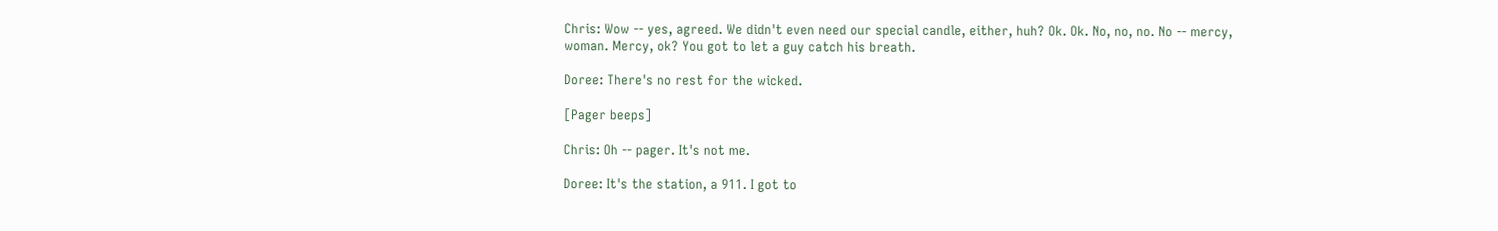Chris: Wow -- yes, agreed. We didn't even need our special candle, either, huh? Ok. Ok. No, no, no. No -- mercy, woman. Mercy, ok? You got to let a guy catch his breath.

Doree: There's no rest for the wicked.

[Pager beeps]

Chris: Oh -- pager. It's not me.

Doree: It's the station, a 911. I got to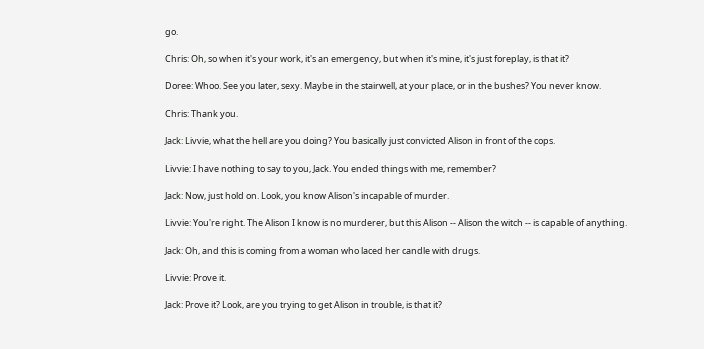go.

Chris: Oh, so when it's your work, it's an emergency, but when it's mine, it's just foreplay, is that it?

Doree: Whoo. See you later, sexy. Maybe in the stairwell, at your place, or in the bushes? You never know.

Chris: Thank you.

Jack: Livvie, what the hell are you doing? You basically just convicted Alison in front of the cops.

Livvie: I have nothing to say to you, Jack. You ended things with me, remember?

Jack: Now, just hold on. Look, you know Alison's incapable of murder.

Livvie: You're right. The Alison I know is no murderer, but this Alison -- Alison the witch -- is capable of anything.

Jack: Oh, and this is coming from a woman who laced her candle with drugs.

Livvie: Prove it.

Jack: Prove it? Look, are you trying to get Alison in trouble, is that it?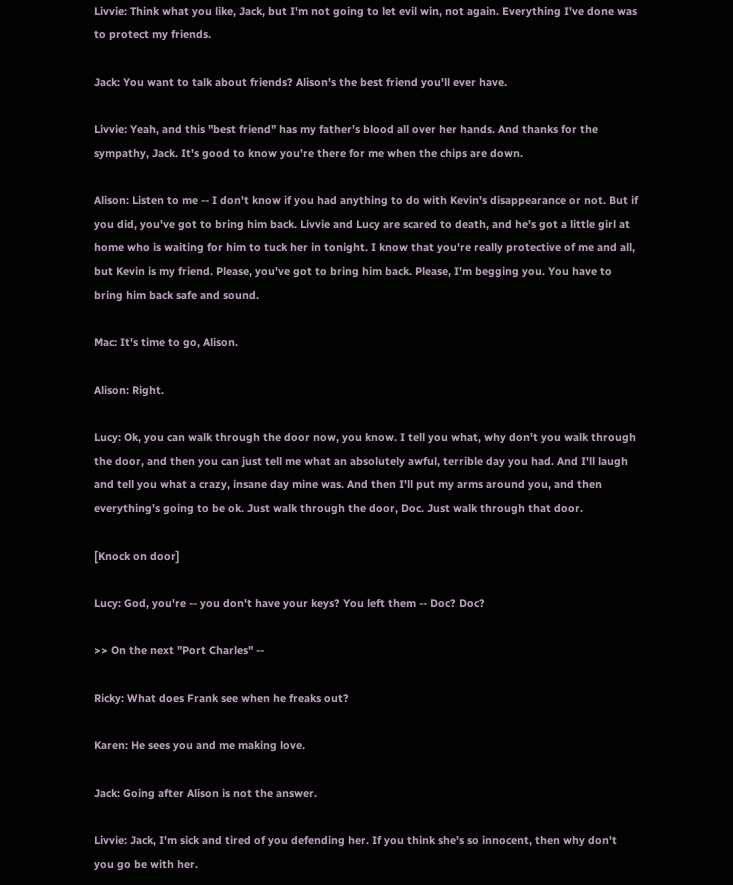Livvie: Think what you like, Jack, but I'm not going to let evil win, not again. Everything I've done was to protect my friends.

Jack: You want to talk about friends? Alison's the best friend you'll ever have.

Livvie: Yeah, and this "best friend" has my father's blood all over her hands. And thanks for the sympathy, Jack. It's good to know you're there for me when the chips are down.

Alison: Listen to me -- I don't know if you had anything to do with Kevin's disappearance or not. But if you did, you've got to bring him back. Livvie and Lucy are scared to death, and he's got a little girl at home who is waiting for him to tuck her in tonight. I know that you're really protective of me and all, but Kevin is my friend. Please, you've got to bring him back. Please, I'm begging you. You have to bring him back safe and sound.

Mac: It's time to go, Alison.

Alison: Right.

Lucy: Ok, you can walk through the door now, you know. I tell you what, why don't you walk through the door, and then you can just tell me what an absolutely awful, terrible day you had. And I'll laugh and tell you what a crazy, insane day mine was. And then I'll put my arms around you, and then everything's going to be ok. Just walk through the door, Doc. Just walk through that door.

[Knock on door]

Lucy: God, you're -- you don't have your keys? You left them -- Doc? Doc?

>> On the next "Port Charles" --

Ricky: What does Frank see when he freaks out?

Karen: He sees you and me making love.

Jack: Going after Alison is not the answer.

Livvie: Jack, I'm sick and tired of you defending her. If you think she's so innocent, then why don't you go be with her.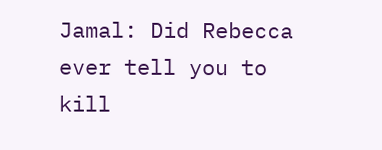Jamal: Did Rebecca ever tell you to kill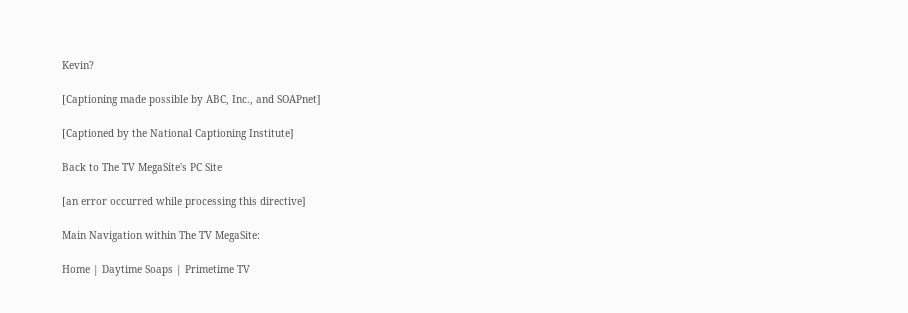Kevin?

[Captioning made possible by ABC, Inc., and SOAPnet]

[Captioned by the National Captioning Institute]

Back to The TV MegaSite's PC Site

[an error occurred while processing this directive]

Main Navigation within The TV MegaSite:

Home | Daytime Soaps | Primetime TV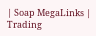| Soap MegaLinks | Trading